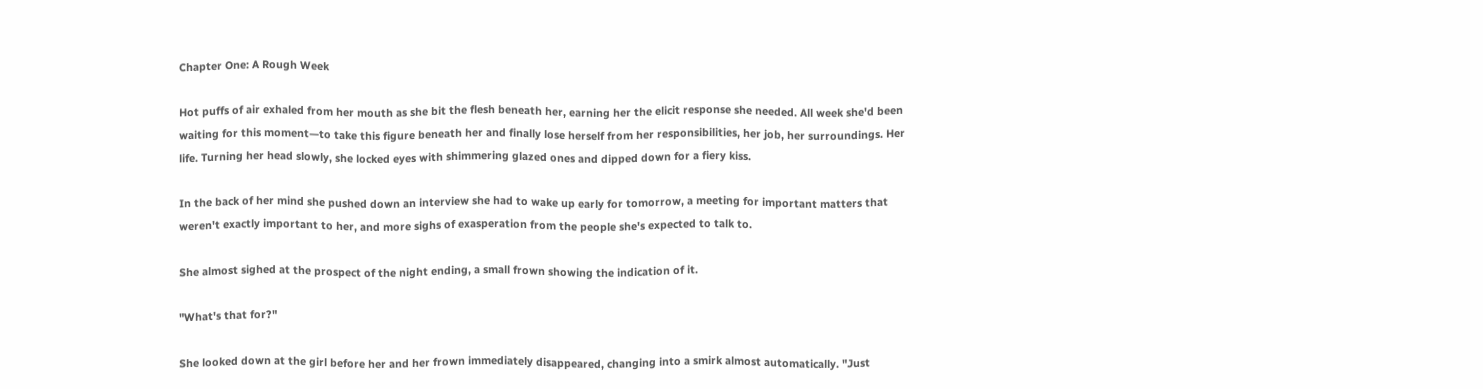Chapter One: A Rough Week

Hot puffs of air exhaled from her mouth as she bit the flesh beneath her, earning her the elicit response she needed. All week she'd been waiting for this moment—to take this figure beneath her and finally lose herself from her responsibilities, her job, her surroundings. Her life. Turning her head slowly, she locked eyes with shimmering glazed ones and dipped down for a fiery kiss.

In the back of her mind she pushed down an interview she had to wake up early for tomorrow, a meeting for important matters that weren't exactly important to her, and more sighs of exasperation from the people she's expected to talk to.

She almost sighed at the prospect of the night ending, a small frown showing the indication of it.

"What's that for?"

She looked down at the girl before her and her frown immediately disappeared, changing into a smirk almost automatically. "Just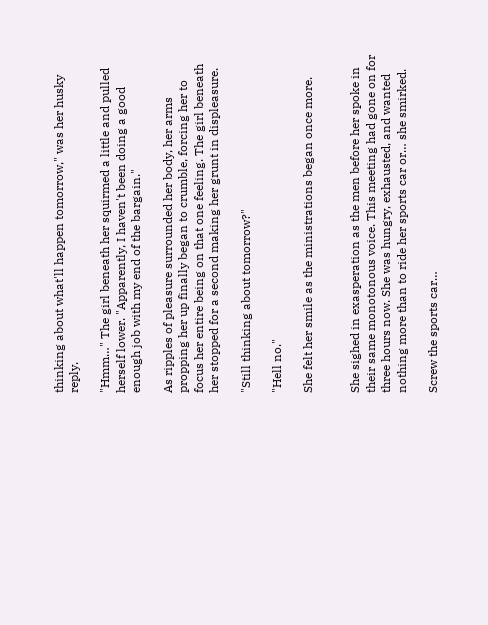thinking about what'll happen tomorrow," was her husky reply.

"Hmm…" The girl beneath her squirmed a little and pulled herself lower. "Apparently, I haven't been doing a good enough job with my end of the bargain."

As ripples of pleasure surrounded her body, her arms propping her up finally began to crumble, forcing her to focus her entire being on that one feeling. The girl beneath her stopped for a second making her grunt in displeasure.

"Still thinking about tomorrow?"

"Hell no."

She felt her smile as the ministrations began once more.


She sighed in exasperation as the men before her spoke in their same monotonous voice. This meeting had gone on for three hours now. She was hungry, exhausted, and wanted nothing more than to ride her sports car or… she smirked.

Screw the sports car…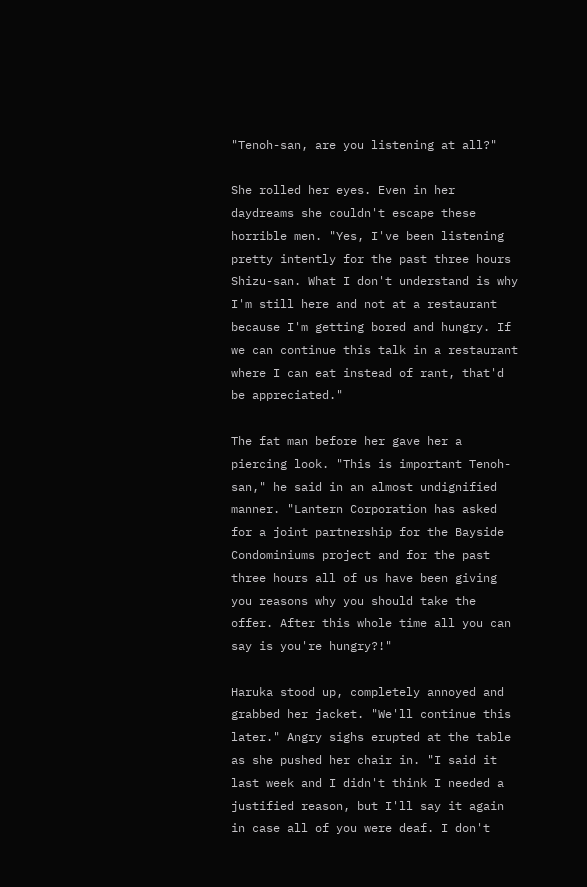"Tenoh-san, are you listening at all?"

She rolled her eyes. Even in her daydreams she couldn't escape these horrible men. "Yes, I've been listening pretty intently for the past three hours Shizu-san. What I don't understand is why I'm still here and not at a restaurant because I'm getting bored and hungry. If we can continue this talk in a restaurant where I can eat instead of rant, that'd be appreciated."

The fat man before her gave her a piercing look. "This is important Tenoh-san," he said in an almost undignified manner. "Lantern Corporation has asked for a joint partnership for the Bayside Condominiums project and for the past three hours all of us have been giving you reasons why you should take the offer. After this whole time all you can say is you're hungry?!"

Haruka stood up, completely annoyed and grabbed her jacket. "We'll continue this later." Angry sighs erupted at the table as she pushed her chair in. "I said it last week and I didn't think I needed a justified reason, but I'll say it again in case all of you were deaf. I don't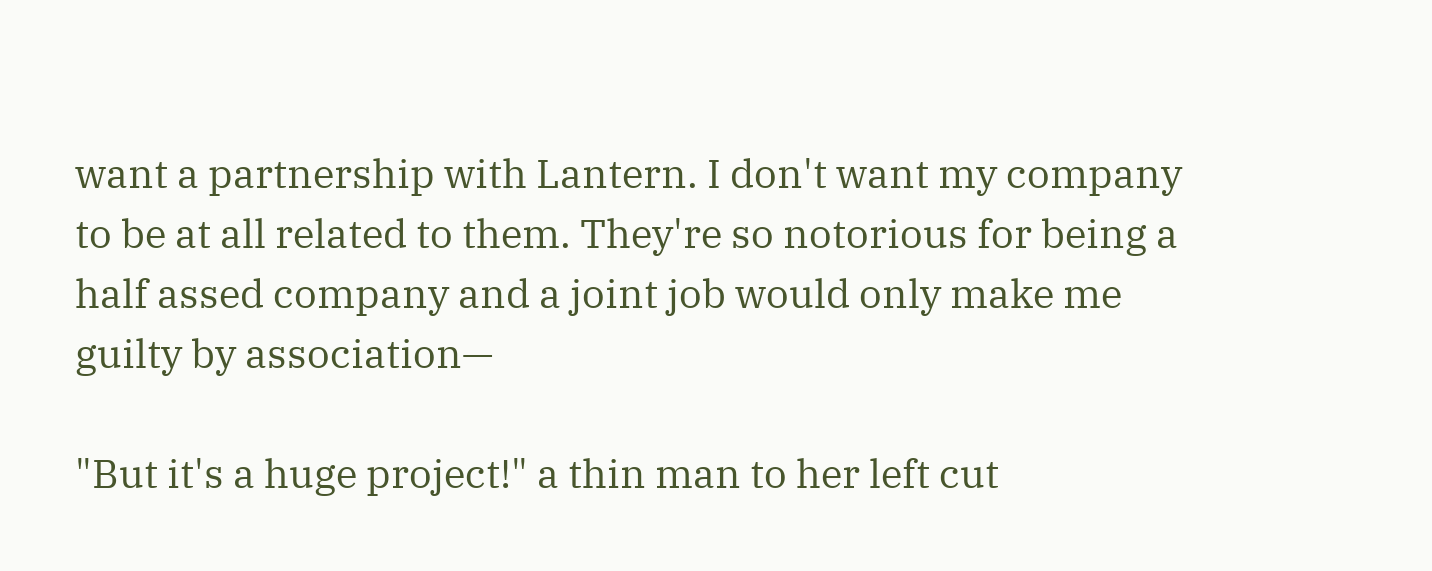want a partnership with Lantern. I don't want my company to be at all related to them. They're so notorious for being a half assed company and a joint job would only make me guilty by association—

"But it's a huge project!" a thin man to her left cut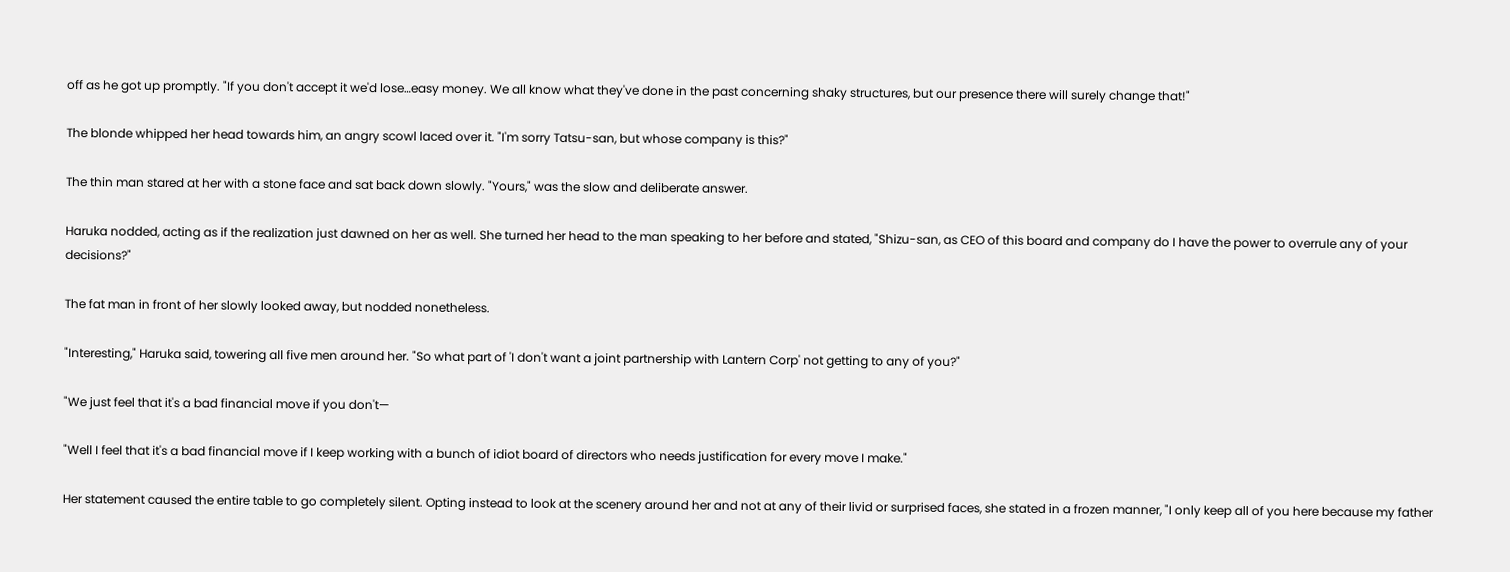off as he got up promptly. "If you don't accept it we'd lose…easy money. We all know what they've done in the past concerning shaky structures, but our presence there will surely change that!"

The blonde whipped her head towards him, an angry scowl laced over it. "I'm sorry Tatsu-san, but whose company is this?"

The thin man stared at her with a stone face and sat back down slowly. "Yours," was the slow and deliberate answer.

Haruka nodded, acting as if the realization just dawned on her as well. She turned her head to the man speaking to her before and stated, "Shizu-san, as CEO of this board and company do I have the power to overrule any of your decisions?"

The fat man in front of her slowly looked away, but nodded nonetheless.

"Interesting," Haruka said, towering all five men around her. "So what part of 'I don't want a joint partnership with Lantern Corp' not getting to any of you?"

"We just feel that it's a bad financial move if you don't—

"Well I feel that it's a bad financial move if I keep working with a bunch of idiot board of directors who needs justification for every move I make."

Her statement caused the entire table to go completely silent. Opting instead to look at the scenery around her and not at any of their livid or surprised faces, she stated in a frozen manner, "I only keep all of you here because my father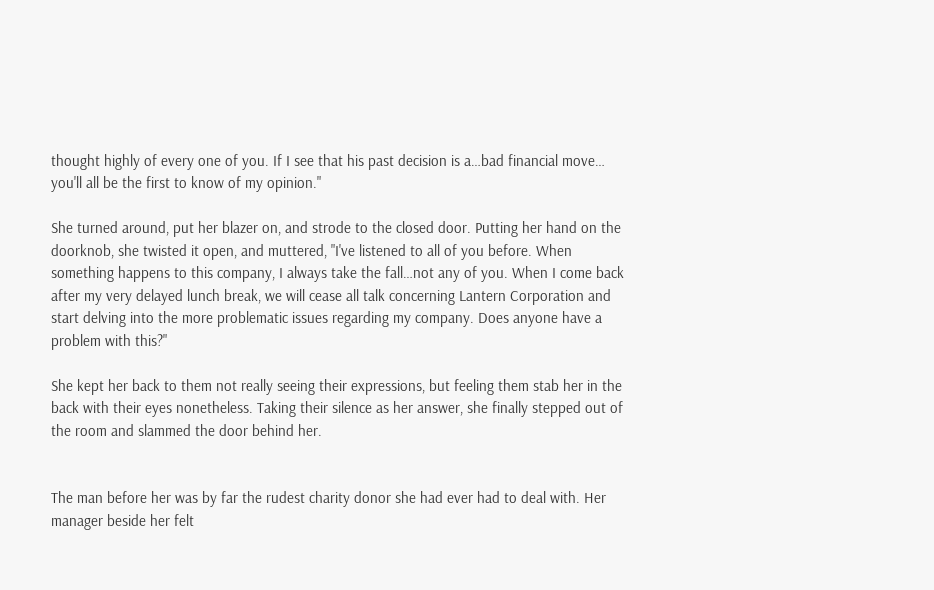thought highly of every one of you. If I see that his past decision is a…bad financial move… you'll all be the first to know of my opinion."

She turned around, put her blazer on, and strode to the closed door. Putting her hand on the doorknob, she twisted it open, and muttered, "I've listened to all of you before. When something happens to this company, I always take the fall…not any of you. When I come back after my very delayed lunch break, we will cease all talk concerning Lantern Corporation and start delving into the more problematic issues regarding my company. Does anyone have a problem with this?"

She kept her back to them not really seeing their expressions, but feeling them stab her in the back with their eyes nonetheless. Taking their silence as her answer, she finally stepped out of the room and slammed the door behind her.


The man before her was by far the rudest charity donor she had ever had to deal with. Her manager beside her felt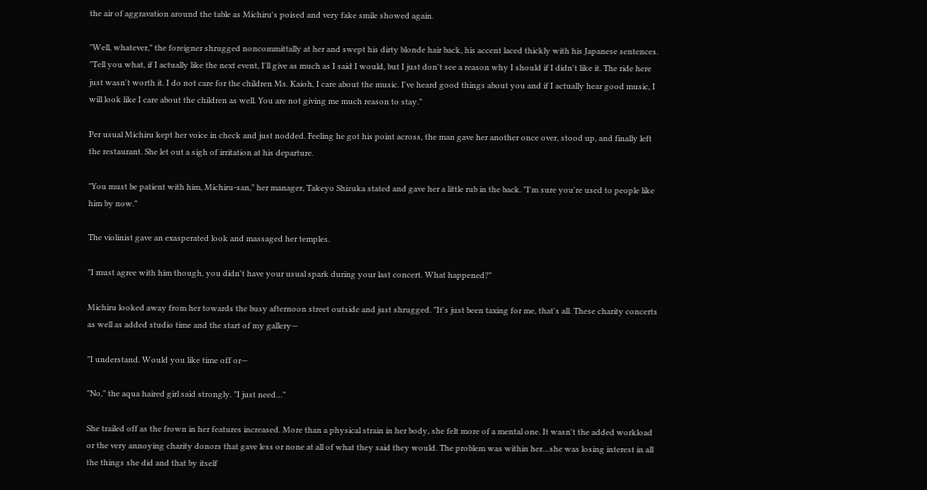the air of aggravation around the table as Michiru's poised and very fake smile showed again.

"Well, whatever," the foreigner shrugged noncommittally at her and swept his dirty blonde hair back, his accent laced thickly with his Japanese sentences. "Tell you what, if I actually like the next event, I'll give as much as I said I would, but I just don't see a reason why I should if I didn't like it. The ride here just wasn't worth it. I do not care for the children Ms. Kaioh, I care about the music. I've heard good things about you and if I actually hear good music, I will look like I care about the children as well. You are not giving me much reason to stay."

Per usual Michiru kept her voice in check and just nodded. Feeling he got his point across, the man gave her another once over, stood up, and finally left the restaurant. She let out a sigh of irritation at his departure.

"You must be patient with him, Michiru-san," her manager, Takeyo Shizuka stated and gave her a little rub in the back. "I'm sure you're used to people like him by now."

The violinist gave an exasperated look and massaged her temples.

"I must agree with him though, you didn't have your usual spark during your last concert. What happened?"

Michiru looked away from her towards the busy afternoon street outside and just shrugged. "It's just been taxing for me, that's all. These charity concerts as well as added studio time and the start of my gallery—

"I understand. Would you like time off or—

"No," the aqua haired girl said strongly. "I just need…"

She trailed off as the frown in her features increased. More than a physical strain in her body, she felt more of a mental one. It wasn't the added workload or the very annoying charity donors that gave less or none at all of what they said they would. The problem was within her…she was losing interest in all the things she did and that by itself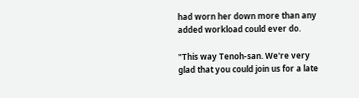had worn her down more than any added workload could ever do.

"This way Tenoh-san. We're very glad that you could join us for a late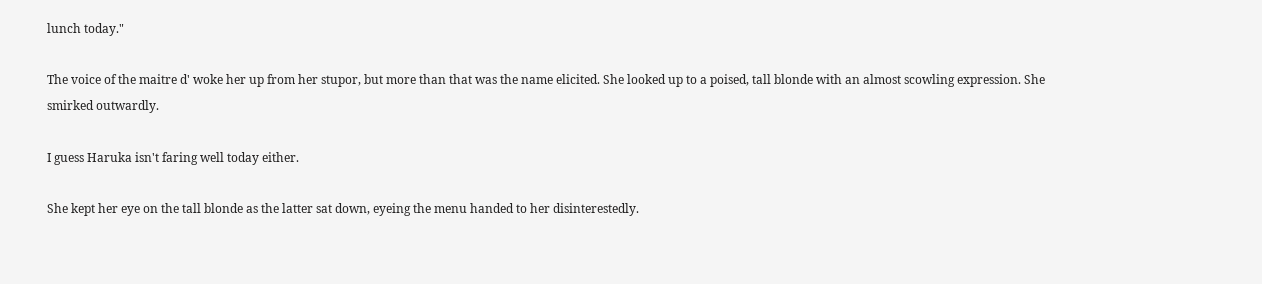lunch today."

The voice of the maitre d' woke her up from her stupor, but more than that was the name elicited. She looked up to a poised, tall blonde with an almost scowling expression. She smirked outwardly.

I guess Haruka isn't faring well today either.

She kept her eye on the tall blonde as the latter sat down, eyeing the menu handed to her disinterestedly.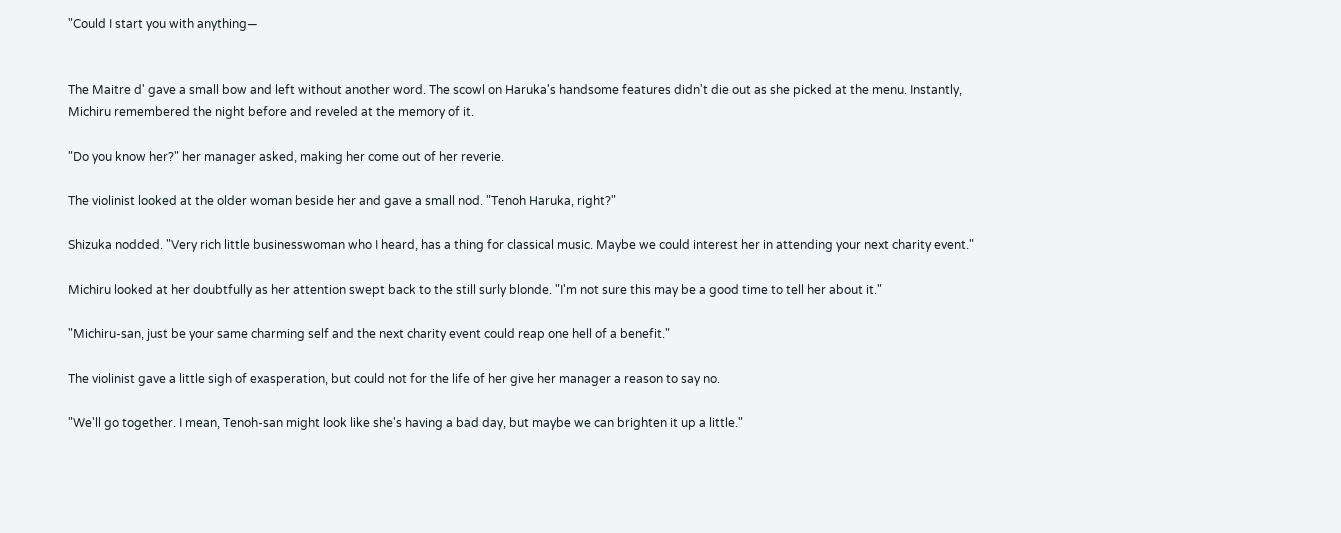"Could I start you with anything—


The Maitre d' gave a small bow and left without another word. The scowl on Haruka's handsome features didn't die out as she picked at the menu. Instantly, Michiru remembered the night before and reveled at the memory of it.

"Do you know her?" her manager asked, making her come out of her reverie.

The violinist looked at the older woman beside her and gave a small nod. "Tenoh Haruka, right?"

Shizuka nodded. "Very rich little businesswoman who I heard, has a thing for classical music. Maybe we could interest her in attending your next charity event."

Michiru looked at her doubtfully as her attention swept back to the still surly blonde. "I'm not sure this may be a good time to tell her about it."

"Michiru-san, just be your same charming self and the next charity event could reap one hell of a benefit."

The violinist gave a little sigh of exasperation, but could not for the life of her give her manager a reason to say no.

"We'll go together. I mean, Tenoh-san might look like she's having a bad day, but maybe we can brighten it up a little."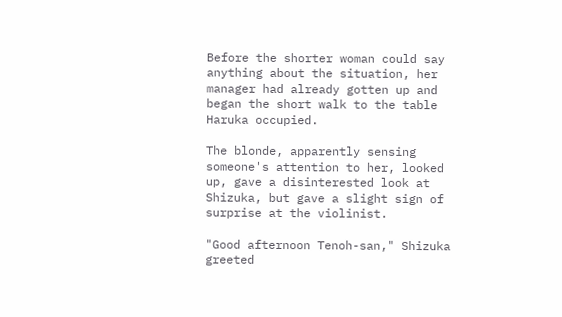Before the shorter woman could say anything about the situation, her manager had already gotten up and began the short walk to the table Haruka occupied.

The blonde, apparently sensing someone's attention to her, looked up, gave a disinterested look at Shizuka, but gave a slight sign of surprise at the violinist.

"Good afternoon Tenoh-san," Shizuka greeted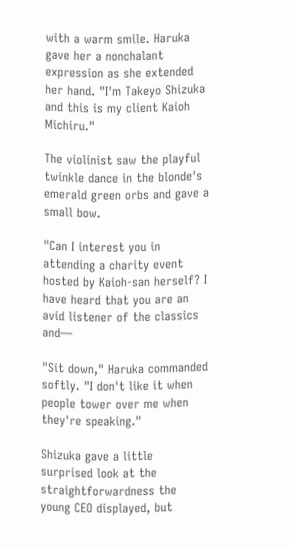with a warm smile. Haruka gave her a nonchalant expression as she extended her hand. "I'm Takeyo Shizuka and this is my client Kaioh Michiru."

The violinist saw the playful twinkle dance in the blonde's emerald green orbs and gave a small bow.

"Can I interest you in attending a charity event hosted by Kaioh-san herself? I have heard that you are an avid listener of the classics and—

"Sit down," Haruka commanded softly. "I don't like it when people tower over me when they're speaking."

Shizuka gave a little surprised look at the straightforwardness the young CEO displayed, but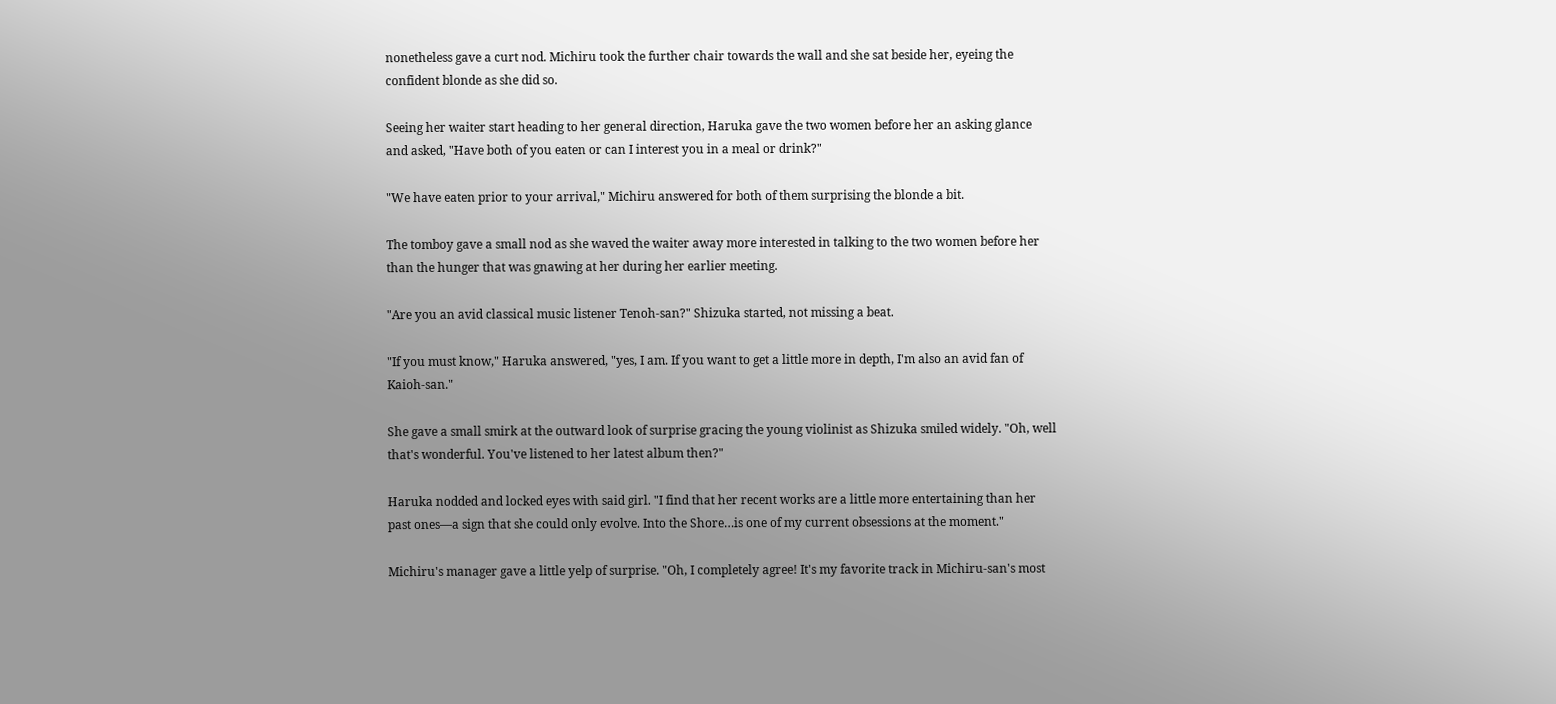nonetheless gave a curt nod. Michiru took the further chair towards the wall and she sat beside her, eyeing the confident blonde as she did so.

Seeing her waiter start heading to her general direction, Haruka gave the two women before her an asking glance and asked, "Have both of you eaten or can I interest you in a meal or drink?"

"We have eaten prior to your arrival," Michiru answered for both of them surprising the blonde a bit.

The tomboy gave a small nod as she waved the waiter away more interested in talking to the two women before her than the hunger that was gnawing at her during her earlier meeting.

"Are you an avid classical music listener Tenoh-san?" Shizuka started, not missing a beat.

"If you must know," Haruka answered, "yes, I am. If you want to get a little more in depth, I'm also an avid fan of Kaioh-san."

She gave a small smirk at the outward look of surprise gracing the young violinist as Shizuka smiled widely. "Oh, well that's wonderful. You've listened to her latest album then?"

Haruka nodded and locked eyes with said girl. "I find that her recent works are a little more entertaining than her past ones—a sign that she could only evolve. Into the Shore…is one of my current obsessions at the moment."

Michiru's manager gave a little yelp of surprise. "Oh, I completely agree! It's my favorite track in Michiru-san's most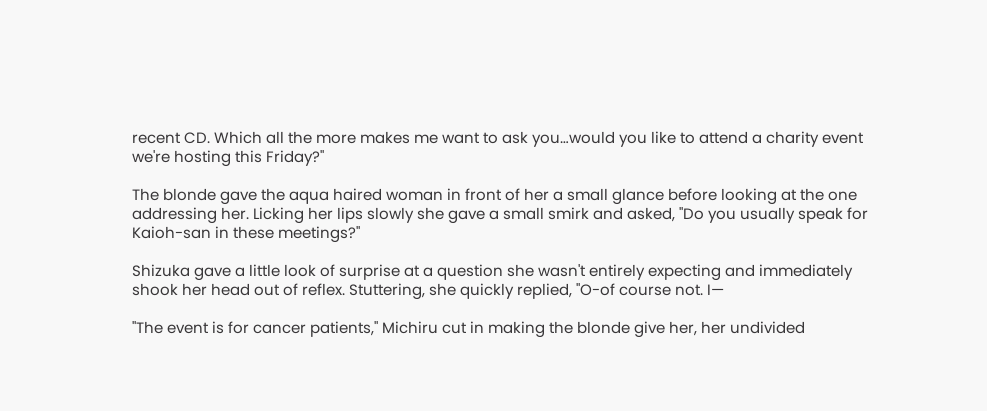recent CD. Which all the more makes me want to ask you…would you like to attend a charity event we're hosting this Friday?"

The blonde gave the aqua haired woman in front of her a small glance before looking at the one addressing her. Licking her lips slowly she gave a small smirk and asked, "Do you usually speak for Kaioh-san in these meetings?"

Shizuka gave a little look of surprise at a question she wasn't entirely expecting and immediately shook her head out of reflex. Stuttering, she quickly replied, "O-of course not. I—

"The event is for cancer patients," Michiru cut in making the blonde give her, her undivided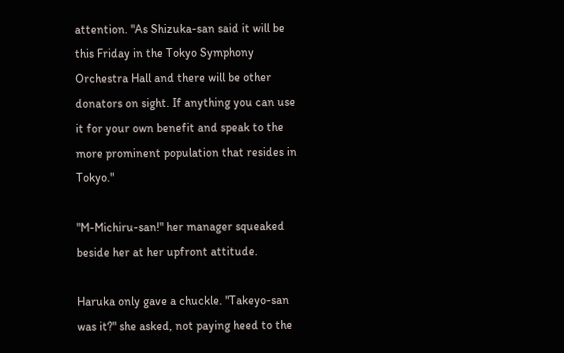attention. "As Shizuka-san said it will be this Friday in the Tokyo Symphony Orchestra Hall and there will be other donators on sight. If anything you can use it for your own benefit and speak to the more prominent population that resides in Tokyo."

"M-Michiru-san!" her manager squeaked beside her at her upfront attitude.

Haruka only gave a chuckle. "Takeyo-san was it?" she asked, not paying heed to the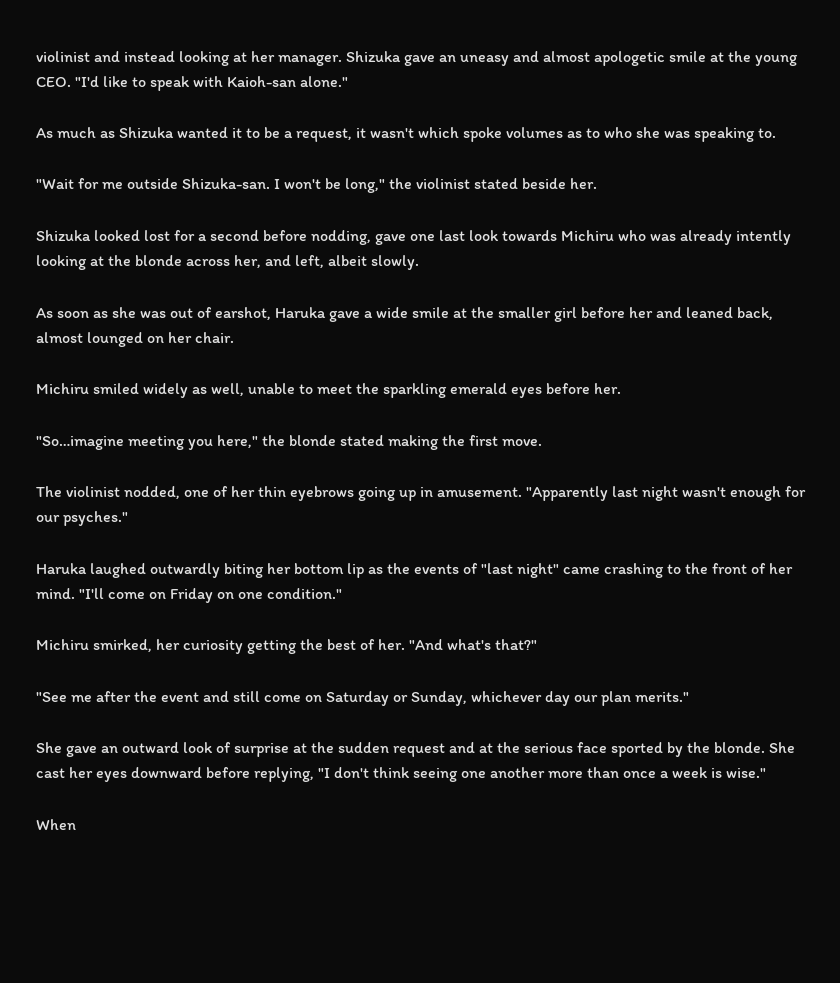violinist and instead looking at her manager. Shizuka gave an uneasy and almost apologetic smile at the young CEO. "I'd like to speak with Kaioh-san alone."

As much as Shizuka wanted it to be a request, it wasn't which spoke volumes as to who she was speaking to.

"Wait for me outside Shizuka-san. I won't be long," the violinist stated beside her.

Shizuka looked lost for a second before nodding, gave one last look towards Michiru who was already intently looking at the blonde across her, and left, albeit slowly.

As soon as she was out of earshot, Haruka gave a wide smile at the smaller girl before her and leaned back, almost lounged on her chair.

Michiru smiled widely as well, unable to meet the sparkling emerald eyes before her.

"So…imagine meeting you here," the blonde stated making the first move.

The violinist nodded, one of her thin eyebrows going up in amusement. "Apparently last night wasn't enough for our psyches."

Haruka laughed outwardly biting her bottom lip as the events of "last night" came crashing to the front of her mind. "I'll come on Friday on one condition."

Michiru smirked, her curiosity getting the best of her. "And what's that?"

"See me after the event and still come on Saturday or Sunday, whichever day our plan merits."

She gave an outward look of surprise at the sudden request and at the serious face sported by the blonde. She cast her eyes downward before replying, "I don't think seeing one another more than once a week is wise."

When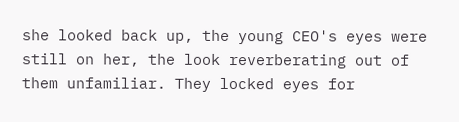she looked back up, the young CEO's eyes were still on her, the look reverberating out of them unfamiliar. They locked eyes for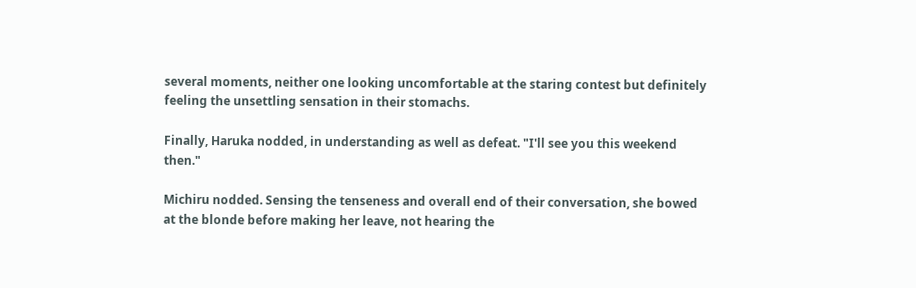several moments, neither one looking uncomfortable at the staring contest but definitely feeling the unsettling sensation in their stomachs.

Finally, Haruka nodded, in understanding as well as defeat. "I'll see you this weekend then."

Michiru nodded. Sensing the tenseness and overall end of their conversation, she bowed at the blonde before making her leave, not hearing the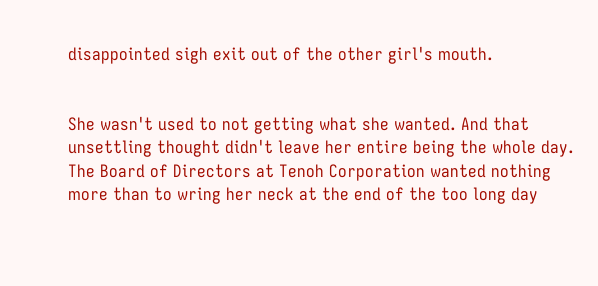disappointed sigh exit out of the other girl's mouth.


She wasn't used to not getting what she wanted. And that unsettling thought didn't leave her entire being the whole day. The Board of Directors at Tenoh Corporation wanted nothing more than to wring her neck at the end of the too long day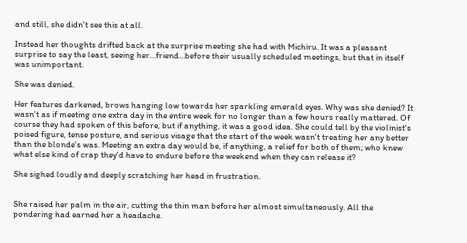and still, she didn't see this at all.

Instead her thoughts drifted back at the surprise meeting she had with Michiru. It was a pleasant surprise to say the least, seeing her…friend…before their usually scheduled meetings, but that in itself was unimportant.

She was denied.

Her features darkened, brows hanging low towards her sparkling emerald eyes. Why was she denied? It wasn't as if meeting one extra day in the entire week for no longer than a few hours really mattered. Of course they had spoken of this before, but if anything, it was a good idea. She could tell by the violinist's poised figure, tense posture, and serious visage that the start of the week wasn't treating her any better than the blonde's was. Meeting an extra day would be, if anything, a relief for both of them; who knew what else kind of crap they'd have to endure before the weekend when they can release it?

She sighed loudly and deeply scratching her head in frustration.


She raised her palm in the air, cutting the thin man before her almost simultaneously. All the pondering had earned her a headache.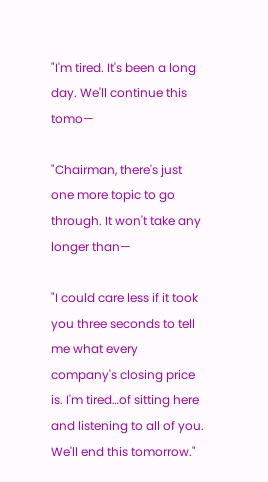"I'm tired. It's been a long day. We'll continue this tomo—

"Chairman, there's just one more topic to go through. It won't take any longer than—

"I could care less if it took you three seconds to tell me what every company's closing price is. I'm tired…of sitting here and listening to all of you. We'll end this tomorrow."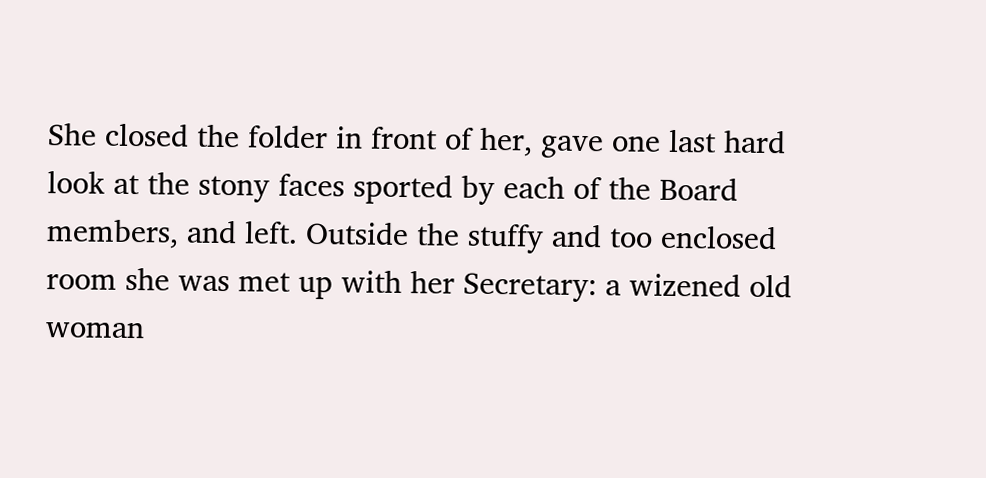She closed the folder in front of her, gave one last hard look at the stony faces sported by each of the Board members, and left. Outside the stuffy and too enclosed room she was met up with her Secretary: a wizened old woman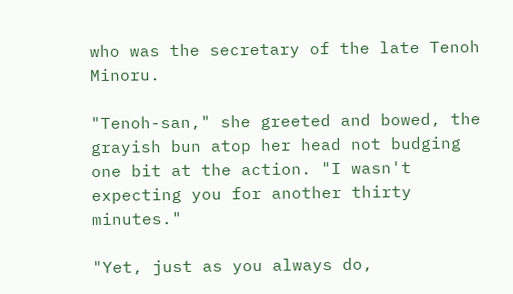who was the secretary of the late Tenoh Minoru.

"Tenoh-san," she greeted and bowed, the grayish bun atop her head not budging one bit at the action. "I wasn't expecting you for another thirty minutes."

"Yet, just as you always do,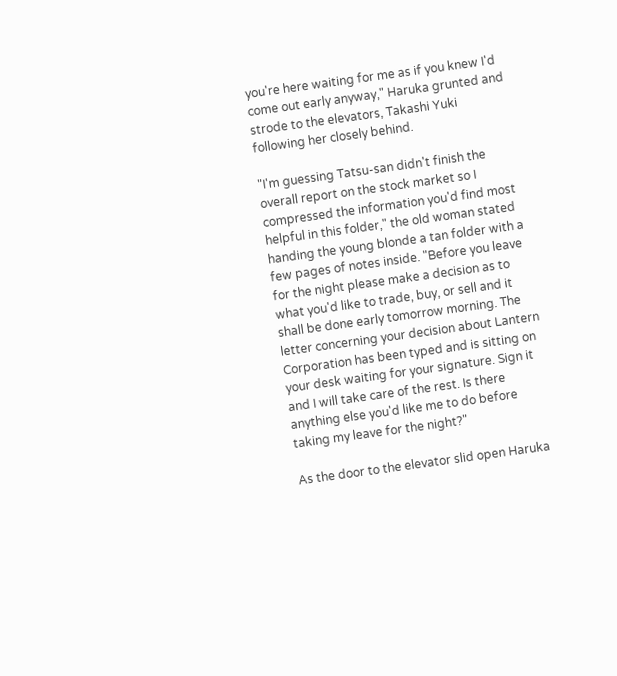you're here waiting for me as if you knew I'd come out early anyway," Haruka grunted and strode to the elevators, Takashi Yuki following her closely behind.

"I'm guessing Tatsu-san didn't finish the overall report on the stock market so I compressed the information you'd find most helpful in this folder," the old woman stated handing the young blonde a tan folder with a few pages of notes inside. "Before you leave for the night please make a decision as to what you'd like to trade, buy, or sell and it shall be done early tomorrow morning. The letter concerning your decision about Lantern Corporation has been typed and is sitting on your desk waiting for your signature. Sign it and I will take care of the rest. Is there anything else you'd like me to do before taking my leave for the night?"

As the door to the elevator slid open Haruka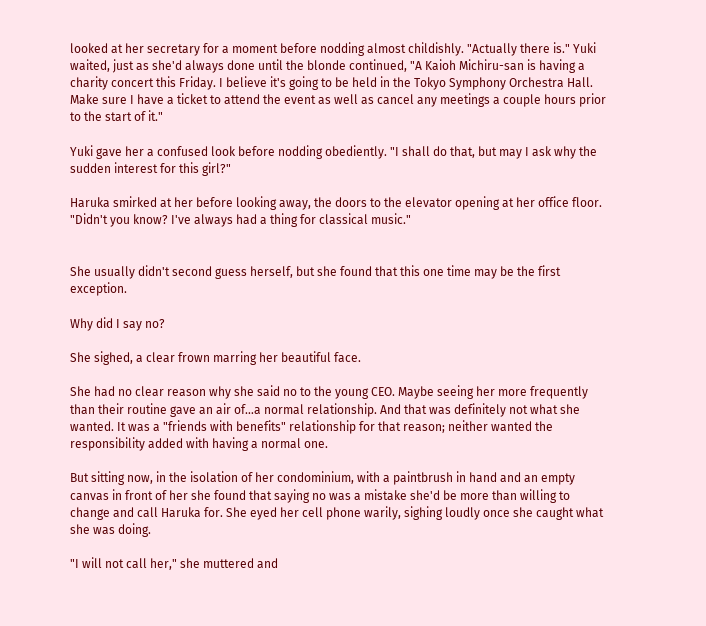looked at her secretary for a moment before nodding almost childishly. "Actually there is." Yuki waited, just as she'd always done until the blonde continued, "A Kaioh Michiru-san is having a charity concert this Friday. I believe it's going to be held in the Tokyo Symphony Orchestra Hall. Make sure I have a ticket to attend the event as well as cancel any meetings a couple hours prior to the start of it."

Yuki gave her a confused look before nodding obediently. "I shall do that, but may I ask why the sudden interest for this girl?"

Haruka smirked at her before looking away, the doors to the elevator opening at her office floor. "Didn't you know? I've always had a thing for classical music."


She usually didn't second guess herself, but she found that this one time may be the first exception.

Why did I say no?

She sighed, a clear frown marring her beautiful face.

She had no clear reason why she said no to the young CEO. Maybe seeing her more frequently than their routine gave an air of…a normal relationship. And that was definitely not what she wanted. It was a "friends with benefits" relationship for that reason; neither wanted the responsibility added with having a normal one.

But sitting now, in the isolation of her condominium, with a paintbrush in hand and an empty canvas in front of her she found that saying no was a mistake she'd be more than willing to change and call Haruka for. She eyed her cell phone warily, sighing loudly once she caught what she was doing.

"I will not call her," she muttered and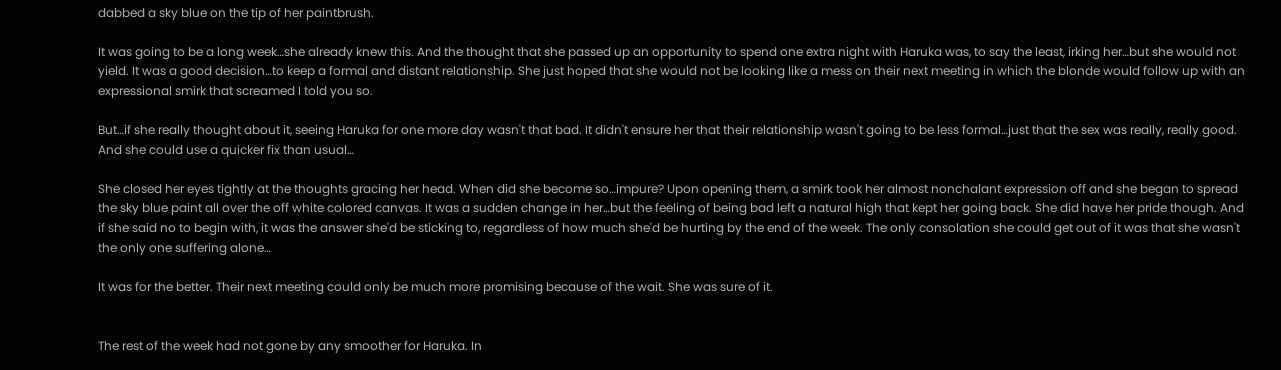dabbed a sky blue on the tip of her paintbrush.

It was going to be a long week…she already knew this. And the thought that she passed up an opportunity to spend one extra night with Haruka was, to say the least, irking her…but she would not yield. It was a good decision…to keep a formal and distant relationship. She just hoped that she would not be looking like a mess on their next meeting in which the blonde would follow up with an expressional smirk that screamed I told you so.

But…if she really thought about it, seeing Haruka for one more day wasn't that bad. It didn't ensure her that their relationship wasn't going to be less formal…just that the sex was really, really good. And she could use a quicker fix than usual…

She closed her eyes tightly at the thoughts gracing her head. When did she become so…impure? Upon opening them, a smirk took her almost nonchalant expression off and she began to spread the sky blue paint all over the off white colored canvas. It was a sudden change in her…but the feeling of being bad left a natural high that kept her going back. She did have her pride though. And if she said no to begin with, it was the answer she'd be sticking to, regardless of how much she'd be hurting by the end of the week. The only consolation she could get out of it was that she wasn't the only one suffering alone…

It was for the better. Their next meeting could only be much more promising because of the wait. She was sure of it.


The rest of the week had not gone by any smoother for Haruka. In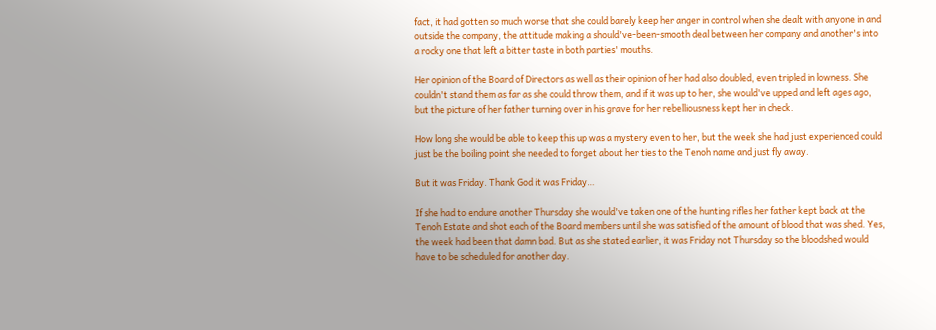fact, it had gotten so much worse that she could barely keep her anger in control when she dealt with anyone in and outside the company, the attitude making a should've-been-smooth deal between her company and another's into a rocky one that left a bitter taste in both parties' mouths.

Her opinion of the Board of Directors as well as their opinion of her had also doubled, even tripled in lowness. She couldn't stand them as far as she could throw them, and if it was up to her, she would've upped and left ages ago, but the picture of her father turning over in his grave for her rebelliousness kept her in check.

How long she would be able to keep this up was a mystery even to her, but the week she had just experienced could just be the boiling point she needed to forget about her ties to the Tenoh name and just fly away.

But it was Friday. Thank God it was Friday…

If she had to endure another Thursday she would've taken one of the hunting rifles her father kept back at the Tenoh Estate and shot each of the Board members until she was satisfied of the amount of blood that was shed. Yes, the week had been that damn bad. But as she stated earlier, it was Friday not Thursday so the bloodshed would have to be scheduled for another day.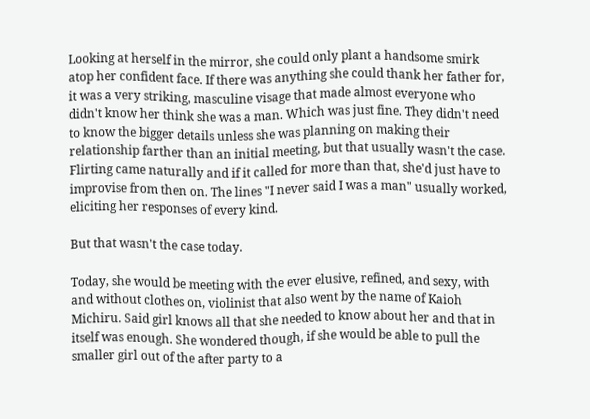Looking at herself in the mirror, she could only plant a handsome smirk atop her confident face. If there was anything she could thank her father for, it was a very striking, masculine visage that made almost everyone who didn't know her think she was a man. Which was just fine. They didn't need to know the bigger details unless she was planning on making their relationship farther than an initial meeting, but that usually wasn't the case. Flirting came naturally and if it called for more than that, she'd just have to improvise from then on. The lines "I never said I was a man" usually worked, eliciting her responses of every kind.

But that wasn't the case today.

Today, she would be meeting with the ever elusive, refined, and sexy, with and without clothes on, violinist that also went by the name of Kaioh Michiru. Said girl knows all that she needed to know about her and that in itself was enough. She wondered though, if she would be able to pull the smaller girl out of the after party to a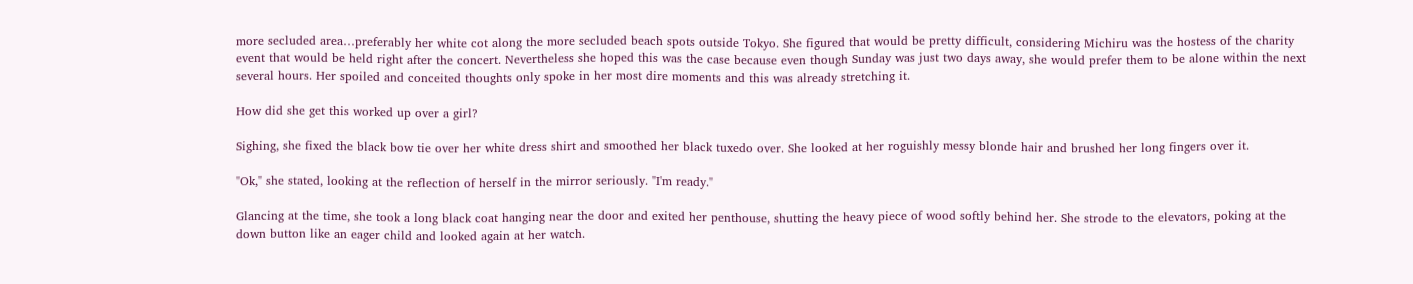more secluded area…preferably her white cot along the more secluded beach spots outside Tokyo. She figured that would be pretty difficult, considering Michiru was the hostess of the charity event that would be held right after the concert. Nevertheless she hoped this was the case because even though Sunday was just two days away, she would prefer them to be alone within the next several hours. Her spoiled and conceited thoughts only spoke in her most dire moments and this was already stretching it.

How did she get this worked up over a girl?

Sighing, she fixed the black bow tie over her white dress shirt and smoothed her black tuxedo over. She looked at her roguishly messy blonde hair and brushed her long fingers over it.

"Ok," she stated, looking at the reflection of herself in the mirror seriously. "I'm ready."

Glancing at the time, she took a long black coat hanging near the door and exited her penthouse, shutting the heavy piece of wood softly behind her. She strode to the elevators, poking at the down button like an eager child and looked again at her watch.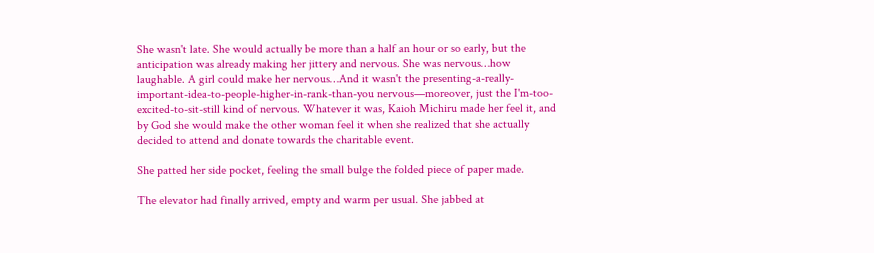She wasn't late. She would actually be more than a half an hour or so early, but the anticipation was already making her jittery and nervous. She was nervous…how laughable. A girl could make her nervous…And it wasn't the presenting-a-really-important-idea-to-people-higher-in-rank-than-you nervous—moreover, just the I'm-too-excited-to-sit-still kind of nervous. Whatever it was, Kaioh Michiru made her feel it, and by God she would make the other woman feel it when she realized that she actually decided to attend and donate towards the charitable event.

She patted her side pocket, feeling the small bulge the folded piece of paper made.

The elevator had finally arrived, empty and warm per usual. She jabbed at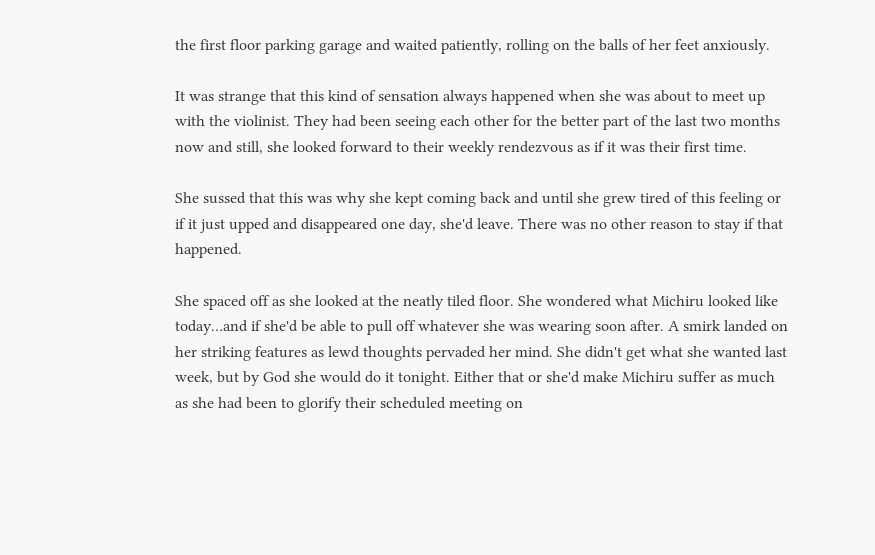the first floor parking garage and waited patiently, rolling on the balls of her feet anxiously.

It was strange that this kind of sensation always happened when she was about to meet up with the violinist. They had been seeing each other for the better part of the last two months now and still, she looked forward to their weekly rendezvous as if it was their first time.

She sussed that this was why she kept coming back and until she grew tired of this feeling or if it just upped and disappeared one day, she'd leave. There was no other reason to stay if that happened.

She spaced off as she looked at the neatly tiled floor. She wondered what Michiru looked like today…and if she'd be able to pull off whatever she was wearing soon after. A smirk landed on her striking features as lewd thoughts pervaded her mind. She didn't get what she wanted last week, but by God she would do it tonight. Either that or she'd make Michiru suffer as much as she had been to glorify their scheduled meeting on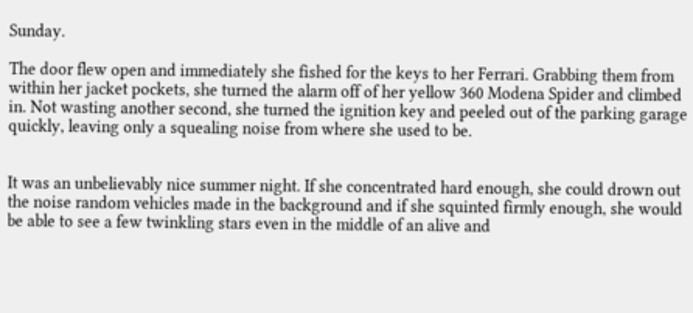Sunday.

The door flew open and immediately she fished for the keys to her Ferrari. Grabbing them from within her jacket pockets, she turned the alarm off of her yellow 360 Modena Spider and climbed in. Not wasting another second, she turned the ignition key and peeled out of the parking garage quickly, leaving only a squealing noise from where she used to be.


It was an unbelievably nice summer night. If she concentrated hard enough, she could drown out the noise random vehicles made in the background and if she squinted firmly enough, she would be able to see a few twinkling stars even in the middle of an alive and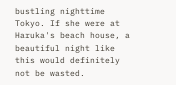bustling nighttime Tokyo. If she were at Haruka's beach house, a beautiful night like this would definitely not be wasted.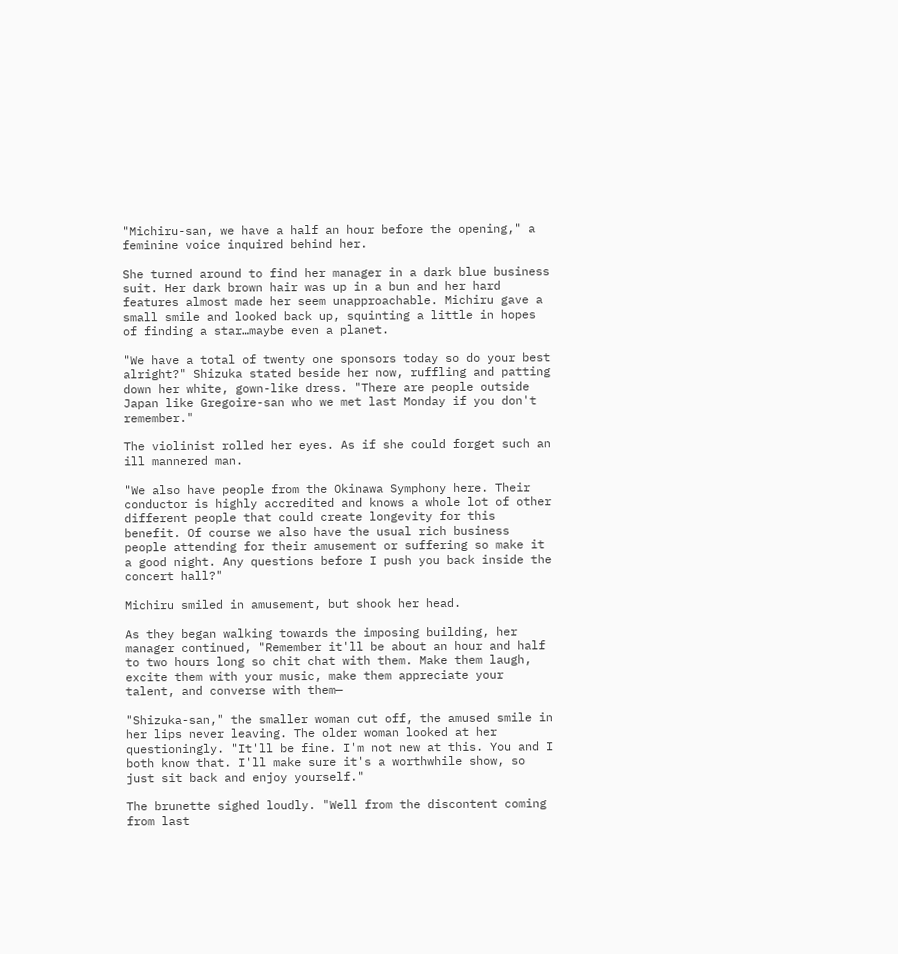"Michiru-san, we have a half an hour before the opening," a feminine voice inquired behind her.

She turned around to find her manager in a dark blue business suit. Her dark brown hair was up in a bun and her hard features almost made her seem unapproachable. Michiru gave a small smile and looked back up, squinting a little in hopes of finding a star…maybe even a planet.

"We have a total of twenty one sponsors today so do your best alright?" Shizuka stated beside her now, ruffling and patting down her white, gown-like dress. "There are people outside Japan like Gregoire-san who we met last Monday if you don't remember."

The violinist rolled her eyes. As if she could forget such an ill mannered man.

"We also have people from the Okinawa Symphony here. Their conductor is highly accredited and knows a whole lot of other different people that could create longevity for this benefit. Of course we also have the usual rich business people attending for their amusement or suffering so make it a good night. Any questions before I push you back inside the concert hall?"

Michiru smiled in amusement, but shook her head.

As they began walking towards the imposing building, her manager continued, "Remember it'll be about an hour and half to two hours long so chit chat with them. Make them laugh, excite them with your music, make them appreciate your talent, and converse with them—

"Shizuka-san," the smaller woman cut off, the amused smile in her lips never leaving. The older woman looked at her questioningly. "It'll be fine. I'm not new at this. You and I both know that. I'll make sure it's a worthwhile show, so just sit back and enjoy yourself."

The brunette sighed loudly. "Well from the discontent coming from last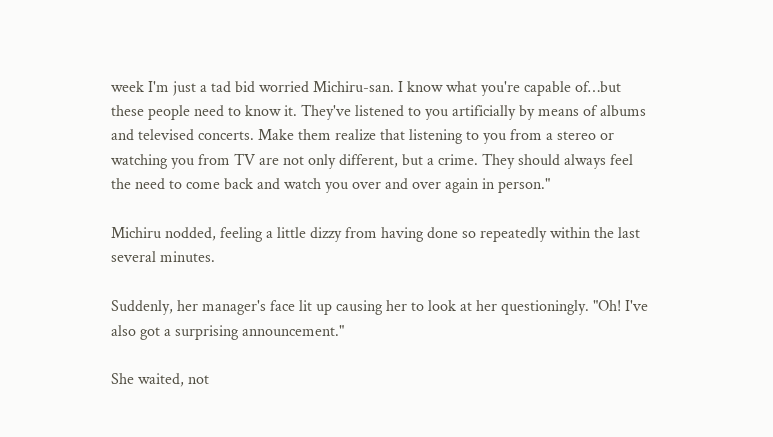week I'm just a tad bid worried Michiru-san. I know what you're capable of…but these people need to know it. They've listened to you artificially by means of albums and televised concerts. Make them realize that listening to you from a stereo or watching you from TV are not only different, but a crime. They should always feel the need to come back and watch you over and over again in person."

Michiru nodded, feeling a little dizzy from having done so repeatedly within the last several minutes.

Suddenly, her manager's face lit up causing her to look at her questioningly. "Oh! I've also got a surprising announcement."

She waited, not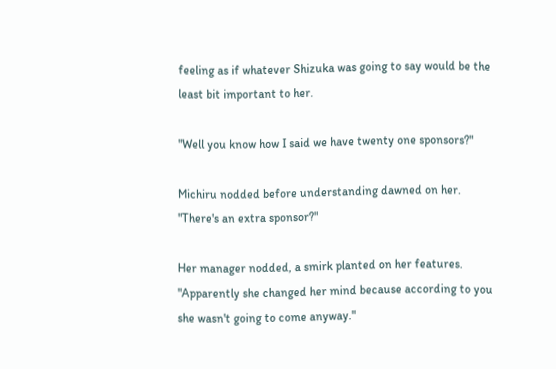feeling as if whatever Shizuka was going to say would be the least bit important to her.

"Well you know how I said we have twenty one sponsors?"

Michiru nodded before understanding dawned on her. "There's an extra sponsor?"

Her manager nodded, a smirk planted on her features. "Apparently she changed her mind because according to you she wasn't going to come anyway."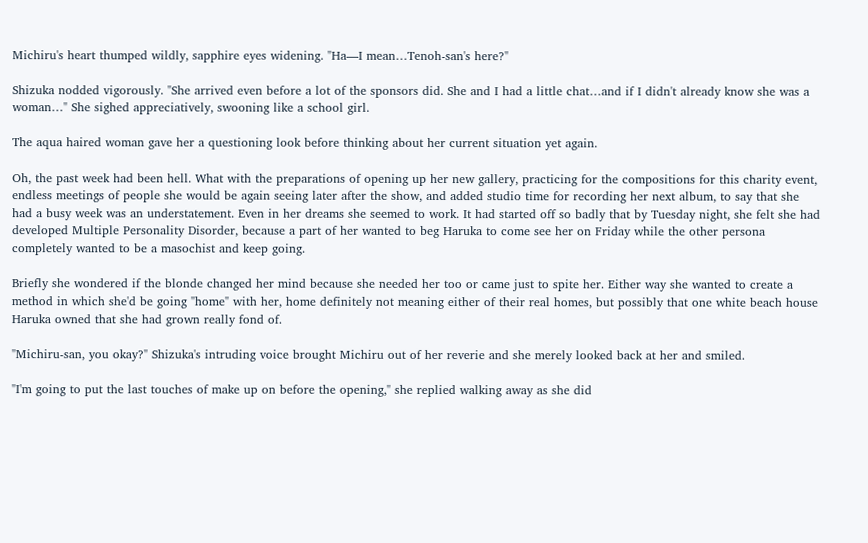Michiru's heart thumped wildly, sapphire eyes widening. "Ha—I mean…Tenoh-san's here?"

Shizuka nodded vigorously. "She arrived even before a lot of the sponsors did. She and I had a little chat…and if I didn't already know she was a woman…" She sighed appreciatively, swooning like a school girl.

The aqua haired woman gave her a questioning look before thinking about her current situation yet again.

Oh, the past week had been hell. What with the preparations of opening up her new gallery, practicing for the compositions for this charity event, endless meetings of people she would be again seeing later after the show, and added studio time for recording her next album, to say that she had a busy week was an understatement. Even in her dreams she seemed to work. It had started off so badly that by Tuesday night, she felt she had developed Multiple Personality Disorder, because a part of her wanted to beg Haruka to come see her on Friday while the other persona completely wanted to be a masochist and keep going.

Briefly she wondered if the blonde changed her mind because she needed her too or came just to spite her. Either way she wanted to create a method in which she'd be going "home" with her, home definitely not meaning either of their real homes, but possibly that one white beach house Haruka owned that she had grown really fond of.

"Michiru-san, you okay?" Shizuka's intruding voice brought Michiru out of her reverie and she merely looked back at her and smiled.

"I'm going to put the last touches of make up on before the opening," she replied walking away as she did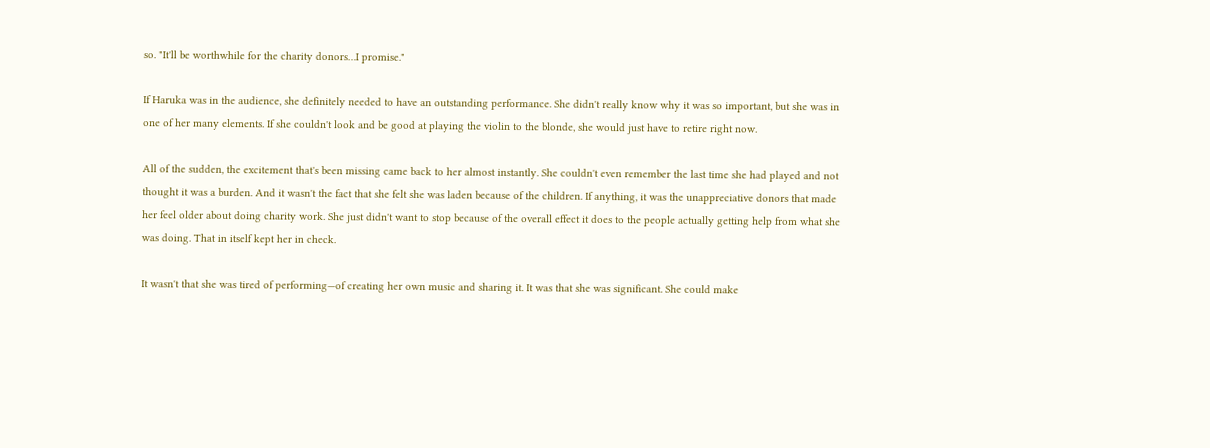so. "It'll be worthwhile for the charity donors…I promise."

If Haruka was in the audience, she definitely needed to have an outstanding performance. She didn't really know why it was so important, but she was in one of her many elements. If she couldn't look and be good at playing the violin to the blonde, she would just have to retire right now.

All of the sudden, the excitement that's been missing came back to her almost instantly. She couldn't even remember the last time she had played and not thought it was a burden. And it wasn't the fact that she felt she was laden because of the children. If anything, it was the unappreciative donors that made her feel older about doing charity work. She just didn't want to stop because of the overall effect it does to the people actually getting help from what she was doing. That in itself kept her in check.

It wasn't that she was tired of performing—of creating her own music and sharing it. It was that she was significant. She could make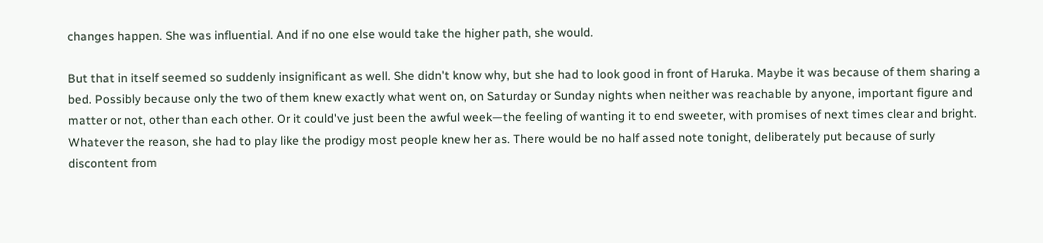changes happen. She was influential. And if no one else would take the higher path, she would.

But that in itself seemed so suddenly insignificant as well. She didn't know why, but she had to look good in front of Haruka. Maybe it was because of them sharing a bed. Possibly because only the two of them knew exactly what went on, on Saturday or Sunday nights when neither was reachable by anyone, important figure and matter or not, other than each other. Or it could've just been the awful week—the feeling of wanting it to end sweeter, with promises of next times clear and bright. Whatever the reason, she had to play like the prodigy most people knew her as. There would be no half assed note tonight, deliberately put because of surly discontent from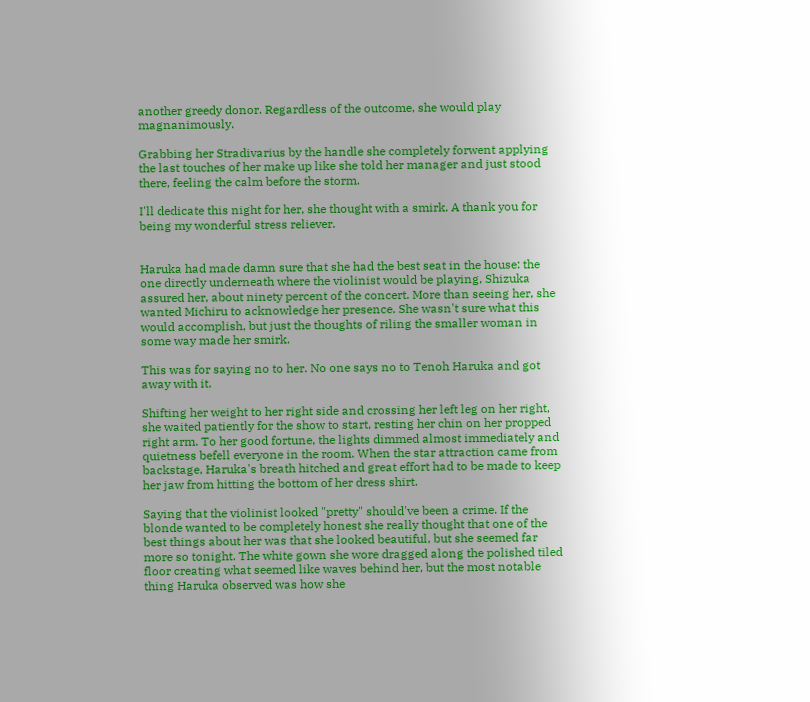another greedy donor. Regardless of the outcome, she would play magnanimously.

Grabbing her Stradivarius by the handle she completely forwent applying the last touches of her make up like she told her manager and just stood there, feeling the calm before the storm.

I'll dedicate this night for her, she thought with a smirk. A thank you for being my wonderful stress reliever.


Haruka had made damn sure that she had the best seat in the house: the one directly underneath where the violinist would be playing, Shizuka assured her, about ninety percent of the concert. More than seeing her, she wanted Michiru to acknowledge her presence. She wasn't sure what this would accomplish, but just the thoughts of riling the smaller woman in some way made her smirk.

This was for saying no to her. No one says no to Tenoh Haruka and got away with it.

Shifting her weight to her right side and crossing her left leg on her right, she waited patiently for the show to start, resting her chin on her propped right arm. To her good fortune, the lights dimmed almost immediately and quietness befell everyone in the room. When the star attraction came from backstage, Haruka's breath hitched and great effort had to be made to keep her jaw from hitting the bottom of her dress shirt.

Saying that the violinist looked "pretty" should've been a crime. If the blonde wanted to be completely honest she really thought that one of the best things about her was that she looked beautiful, but she seemed far more so tonight. The white gown she wore dragged along the polished tiled floor creating what seemed like waves behind her, but the most notable thing Haruka observed was how she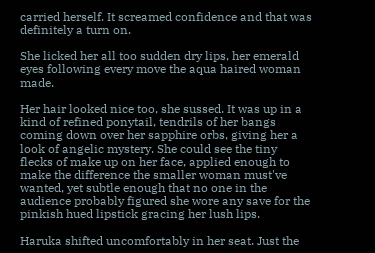carried herself. It screamed confidence and that was definitely a turn on.

She licked her all too sudden dry lips, her emerald eyes following every move the aqua haired woman made.

Her hair looked nice too, she sussed. It was up in a kind of refined ponytail, tendrils of her bangs coming down over her sapphire orbs, giving her a look of angelic mystery. She could see the tiny flecks of make up on her face, applied enough to make the difference the smaller woman must've wanted, yet subtle enough that no one in the audience probably figured she wore any save for the pinkish hued lipstick gracing her lush lips.

Haruka shifted uncomfortably in her seat. Just the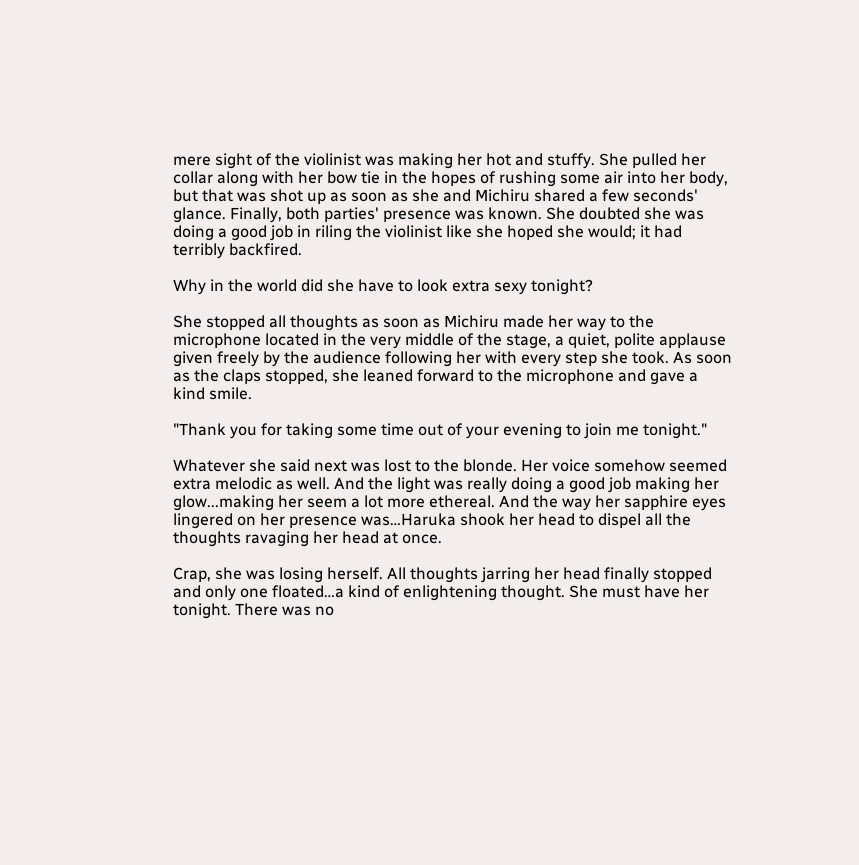mere sight of the violinist was making her hot and stuffy. She pulled her collar along with her bow tie in the hopes of rushing some air into her body, but that was shot up as soon as she and Michiru shared a few seconds' glance. Finally, both parties' presence was known. She doubted she was doing a good job in riling the violinist like she hoped she would; it had terribly backfired.

Why in the world did she have to look extra sexy tonight?

She stopped all thoughts as soon as Michiru made her way to the microphone located in the very middle of the stage, a quiet, polite applause given freely by the audience following her with every step she took. As soon as the claps stopped, she leaned forward to the microphone and gave a kind smile.

"Thank you for taking some time out of your evening to join me tonight."

Whatever she said next was lost to the blonde. Her voice somehow seemed extra melodic as well. And the light was really doing a good job making her glow...making her seem a lot more ethereal. And the way her sapphire eyes lingered on her presence was…Haruka shook her head to dispel all the thoughts ravaging her head at once.

Crap, she was losing herself. All thoughts jarring her head finally stopped and only one floated…a kind of enlightening thought. She must have her tonight. There was no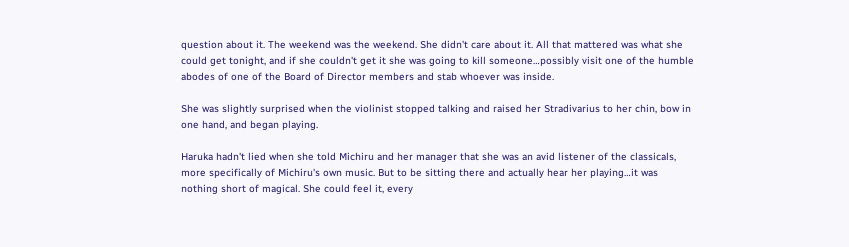question about it. The weekend was the weekend. She didn't care about it. All that mattered was what she could get tonight, and if she couldn't get it she was going to kill someone…possibly visit one of the humble abodes of one of the Board of Director members and stab whoever was inside.

She was slightly surprised when the violinist stopped talking and raised her Stradivarius to her chin, bow in one hand, and began playing.

Haruka hadn't lied when she told Michiru and her manager that she was an avid listener of the classicals, more specifically of Michiru's own music. But to be sitting there and actually hear her playing…it was nothing short of magical. She could feel it, every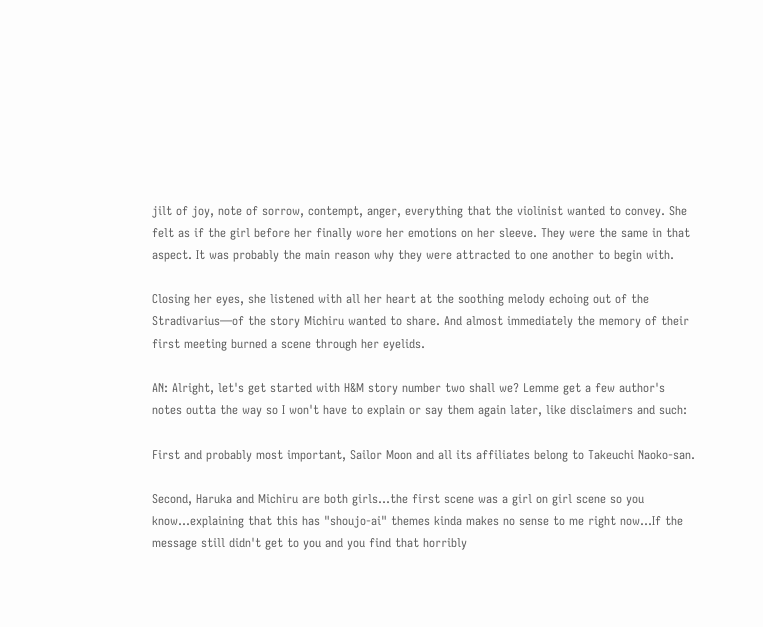jilt of joy, note of sorrow, contempt, anger, everything that the violinist wanted to convey. She felt as if the girl before her finally wore her emotions on her sleeve. They were the same in that aspect. It was probably the main reason why they were attracted to one another to begin with.

Closing her eyes, she listened with all her heart at the soothing melody echoing out of the Stradivarius—of the story Michiru wanted to share. And almost immediately the memory of their first meeting burned a scene through her eyelids.

AN: Alright, let's get started with H&M story number two shall we? Lemme get a few author's notes outta the way so I won't have to explain or say them again later, like disclaimers and such:

First and probably most important, Sailor Moon and all its affiliates belong to Takeuchi Naoko-san.

Second, Haruka and Michiru are both girls…the first scene was a girl on girl scene so you know…explaining that this has "shoujo-ai" themes kinda makes no sense to me right now…If the message still didn't get to you and you find that horribly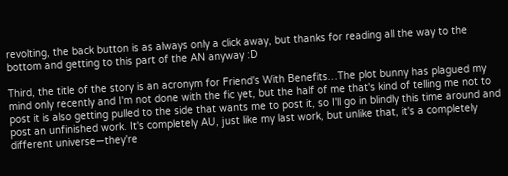revolting, the back button is as always only a click away, but thanks for reading all the way to the bottom and getting to this part of the AN anyway :D

Third, the title of the story is an acronym for Friend's With Benefits…The plot bunny has plagued my mind only recently and I'm not done with the fic yet, but the half of me that's kind of telling me not to post it is also getting pulled to the side that wants me to post it, so I'll go in blindly this time around and post an unfinished work. It's completely AU, just like my last work, but unlike that, it's a completely different universe—they're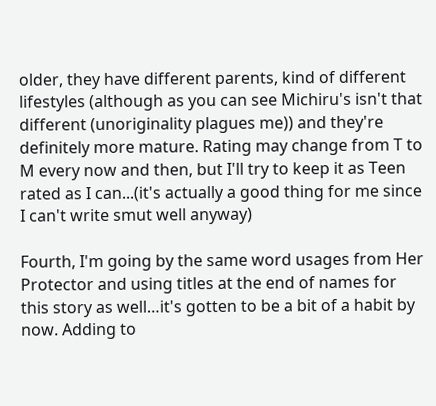older, they have different parents, kind of different lifestyles (although as you can see Michiru's isn't that different (unoriginality plagues me)) and they're definitely more mature. Rating may change from T to M every now and then, but I'll try to keep it as Teen rated as I can...(it's actually a good thing for me since I can't write smut well anyway)

Fourth, I'm going by the same word usages from Her Protector and using titles at the end of names for this story as well…it's gotten to be a bit of a habit by now. Adding to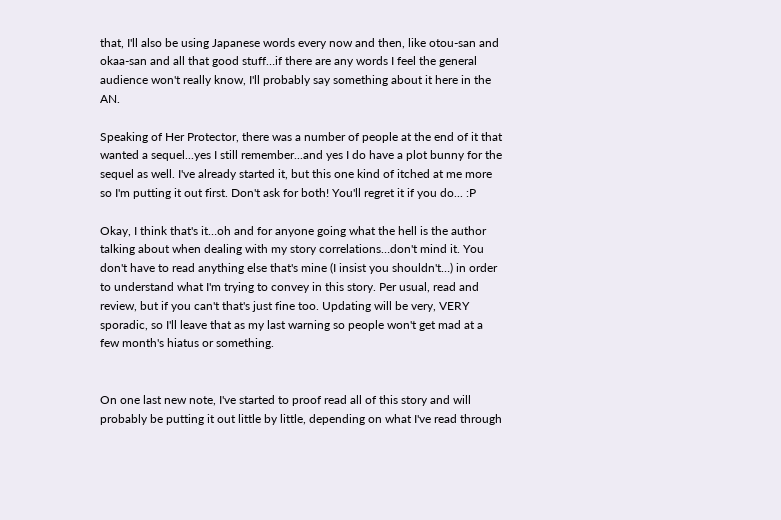that, I'll also be using Japanese words every now and then, like otou-san and okaa-san and all that good stuff…if there are any words I feel the general audience won't really know, I'll probably say something about it here in the AN.

Speaking of Her Protector, there was a number of people at the end of it that wanted a sequel...yes I still remember...and yes I do have a plot bunny for the sequel as well. I've already started it, but this one kind of itched at me more so I'm putting it out first. Don't ask for both! You'll regret it if you do... :P

Okay, I think that's it…oh and for anyone going what the hell is the author talking about when dealing with my story correlations…don't mind it. You don't have to read anything else that's mine (I insist you shouldn't…) in order to understand what I'm trying to convey in this story. Per usual, read and review, but if you can't that's just fine too. Updating will be very, VERY sporadic, so I'll leave that as my last warning so people won't get mad at a few month's hiatus or something.


On one last new note, I've started to proof read all of this story and will probably be putting it out little by little, depending on what I've read through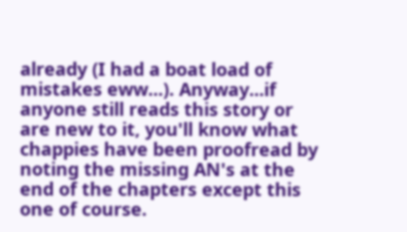already (I had a boat load of mistakes eww...). Anyway...if anyone still reads this story or are new to it, you'll know what chappies have been proofread by noting the missing AN's at the end of the chapters except this one of course.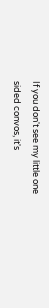If you don't see my little one sided convos, it's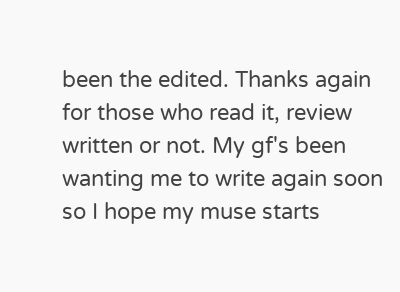been the edited. Thanks again for those who read it, review written or not. My gf's been wanting me to write again soon so I hope my muse starts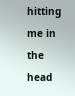hitting me in the head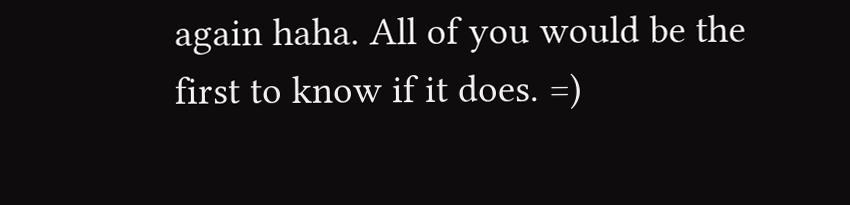again haha. All of you would be the first to know if it does. =)